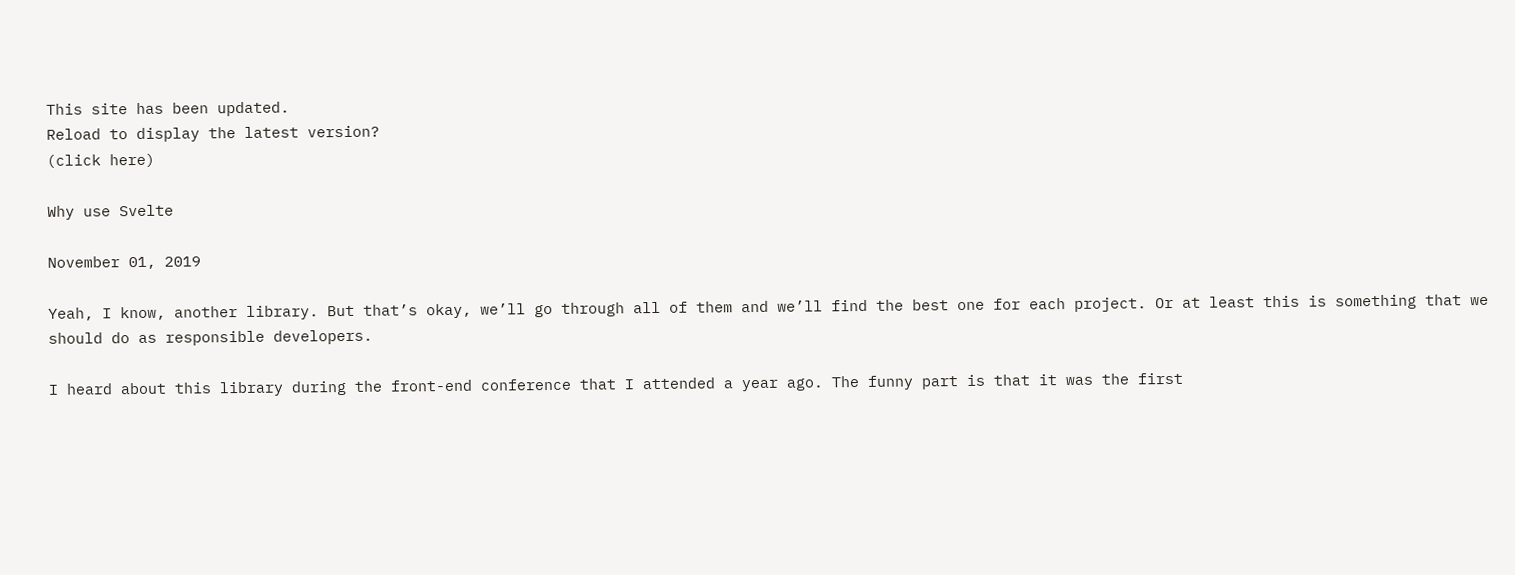This site has been updated.
Reload to display the latest version?
(click here)

Why use Svelte

November 01, 2019

Yeah, I know, another library. But that’s okay, we’ll go through all of them and we’ll find the best one for each project. Or at least this is something that we should do as responsible developers.

I heard about this library during the front-end conference that I attended a year ago. The funny part is that it was the first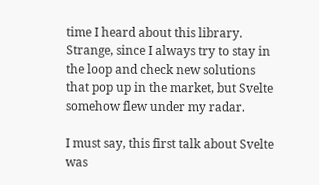time I heard about this library. Strange, since I always try to stay in the loop and check new solutions that pop up in the market, but Svelte somehow flew under my radar.

I must say, this first talk about Svelte was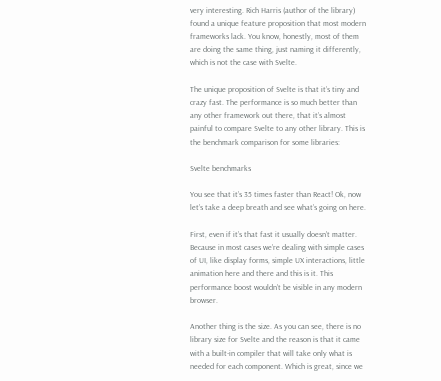very interesting. Rich Harris (author of the library) found a unique feature proposition that most modern frameworks lack. You know, honestly, most of them are doing the same thing, just naming it differently, which is not the case with Svelte.

The unique proposition of Svelte is that it’s tiny and crazy fast. The performance is so much better than any other framework out there, that it’s almost painful to compare Svelte to any other library. This is the benchmark comparison for some libraries:

Svelte benchmarks

You see that it’s 35 times faster than React! Ok, now let’s take a deep breath and see what’s going on here.

First, even if it’s that fast it usually doesn’t matter. Because in most cases we’re dealing with simple cases of UI, like display forms, simple UX interactions, little animation here and there and this is it. This performance boost wouldn’t be visible in any modern browser.

Another thing is the size. As you can see, there is no library size for Svelte and the reason is that it came with a built-in compiler that will take only what is needed for each component. Which is great, since we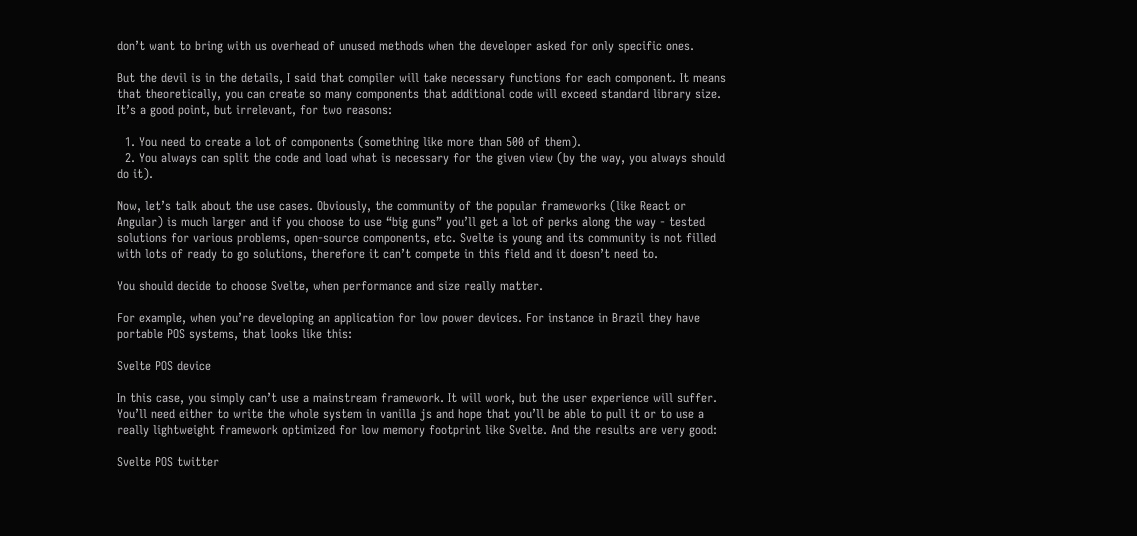don’t want to bring with us overhead of unused methods when the developer asked for only specific ones.

But the devil is in the details, I said that compiler will take necessary functions for each component. It means that theoretically, you can create so many components that additional code will exceed standard library size. It’s a good point, but irrelevant, for two reasons:

  1. You need to create a lot of components (something like more than 500 of them).
  2. You always can split the code and load what is necessary for the given view (by the way, you always should do it).

Now, let’s talk about the use cases. Obviously, the community of the popular frameworks (like React or Angular) is much larger and if you choose to use “big guns” you’ll get a lot of perks along the way - tested solutions for various problems, open-source components, etc. Svelte is young and its community is not filled with lots of ready to go solutions, therefore it can’t compete in this field and it doesn’t need to.

You should decide to choose Svelte, when performance and size really matter.

For example, when you’re developing an application for low power devices. For instance in Brazil they have portable POS systems, that looks like this:

Svelte POS device

In this case, you simply can’t use a mainstream framework. It will work, but the user experience will suffer. You’ll need either to write the whole system in vanilla js and hope that you’ll be able to pull it or to use a really lightweight framework optimized for low memory footprint like Svelte. And the results are very good:

Svelte POS twitter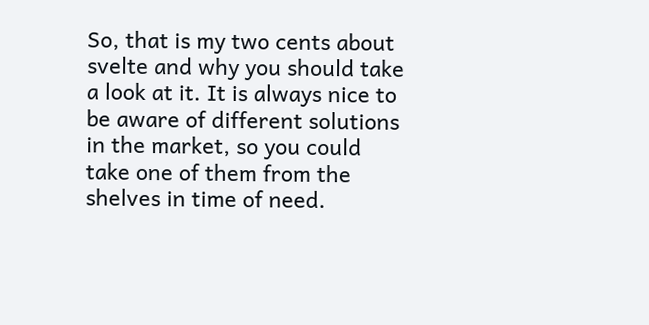So, that is my two cents about svelte and why you should take a look at it. It is always nice to be aware of different solutions in the market, so you could take one of them from the shelves in time of need.